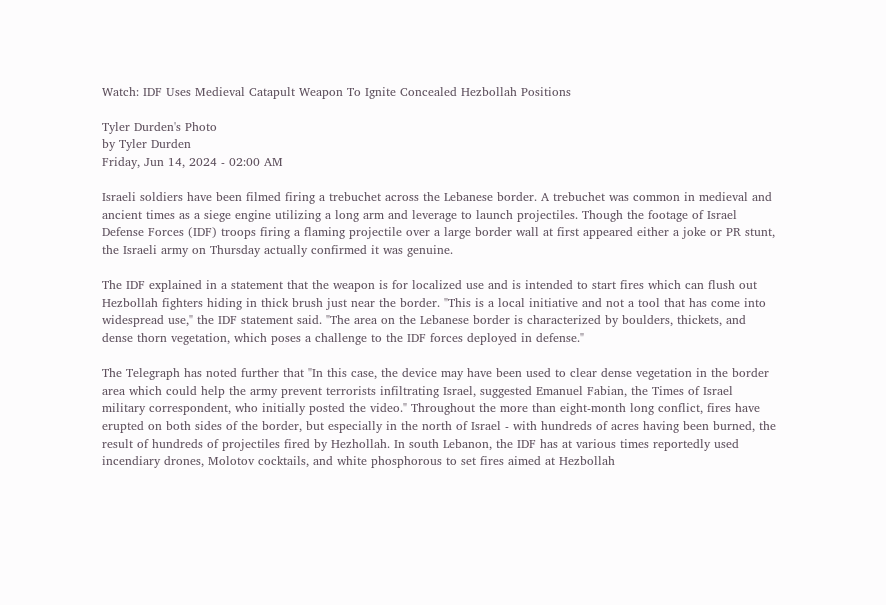Watch: IDF Uses Medieval Catapult Weapon To Ignite Concealed Hezbollah Positions

Tyler Durden's Photo
by Tyler Durden
Friday, Jun 14, 2024 - 02:00 AM

Israeli soldiers have been filmed firing a trebuchet across the Lebanese border. A trebuchet was common in medieval and ancient times as a siege engine utilizing a long arm and leverage to launch projectiles. Though the footage of Israel Defense Forces (IDF) troops firing a flaming projectile over a large border wall at first appeared either a joke or PR stunt, the Israeli army on Thursday actually confirmed it was genuine.

The IDF explained in a statement that the weapon is for localized use and is intended to start fires which can flush out Hezbollah fighters hiding in thick brush just near the border. "This is a local initiative and not a tool that has come into widespread use," the IDF statement said. "The area on the Lebanese border is characterized by boulders, thickets, and dense thorn vegetation, which poses a challenge to the IDF forces deployed in defense."

The Telegraph has noted further that "In this case, the device may have been used to clear dense vegetation in the border area which could help the army prevent terrorists infiltrating Israel, suggested Emanuel Fabian, the Times of Israel military correspondent, who initially posted the video." Throughout the more than eight-month long conflict, fires have erupted on both sides of the border, but especially in the north of Israel - with hundreds of acres having been burned, the result of hundreds of projectiles fired by Hezhollah. In south Lebanon, the IDF has at various times reportedly used incendiary drones, Molotov cocktails, and white phosphorous to set fires aimed at Hezbollah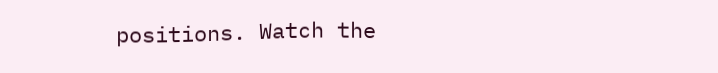positions. Watch the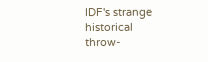IDF's strange historical throw-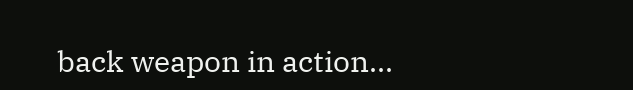back weapon in action...